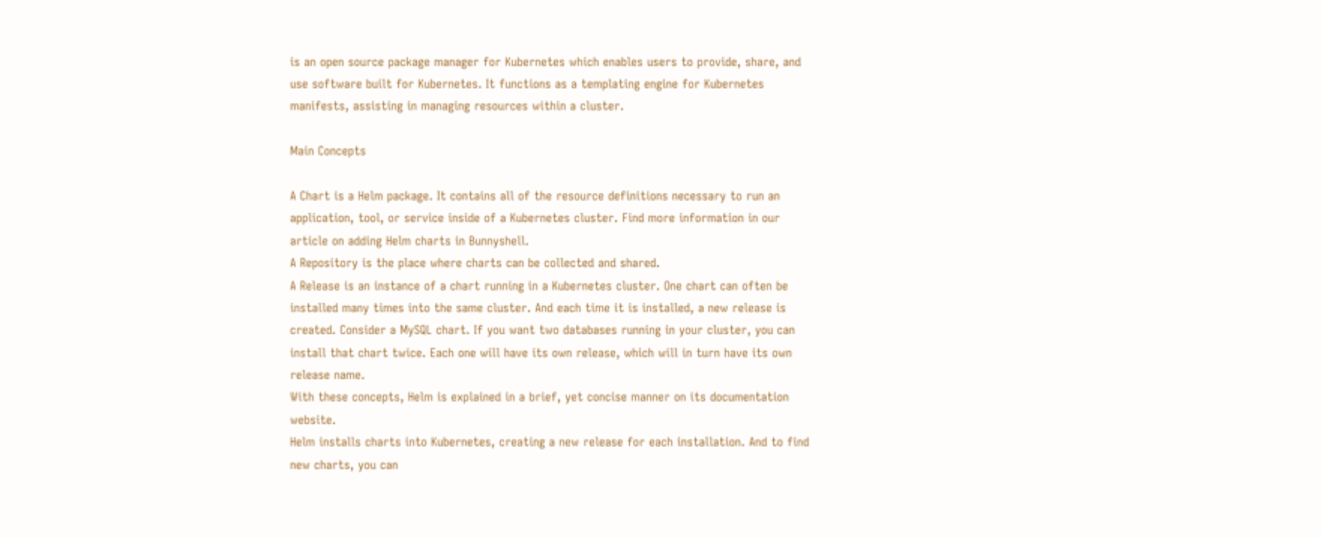is an open source package manager for Kubernetes which enables users to provide, share, and use software built for Kubernetes. It functions as a templating engine for Kubernetes manifests, assisting in managing resources within a cluster.

Main Concepts

A Chart is a Helm package. It contains all of the resource definitions necessary to run an application, tool, or service inside of a Kubernetes cluster. Find more information in our article on adding Helm charts in Bunnyshell.
A Repository is the place where charts can be collected and shared.
A Release is an instance of a chart running in a Kubernetes cluster. One chart can often be installed many times into the same cluster. And each time it is installed, a new release is created. Consider a MySQL chart. If you want two databases running in your cluster, you can install that chart twice. Each one will have its own release, which will in turn have its own release name.
With these concepts, Helm is explained in a brief, yet concise manner on its documentation website.
Helm installs charts into Kubernetes, creating a new release for each installation. And to find new charts, you can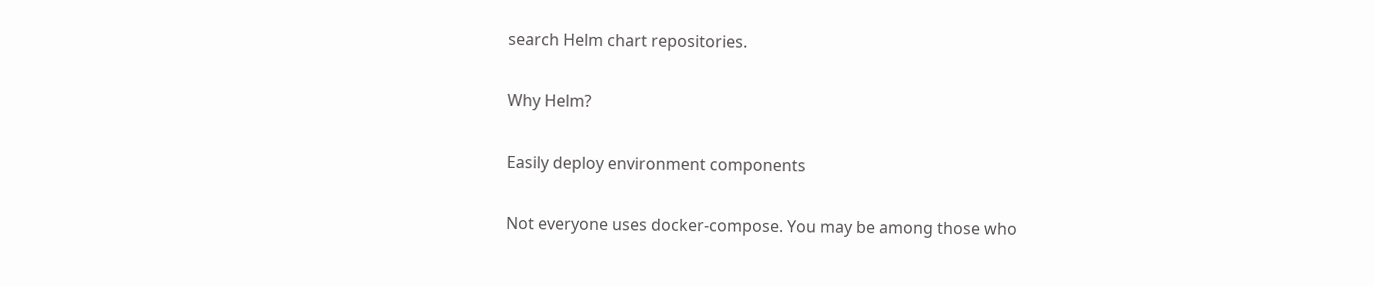search Helm chart repositories.

Why Helm?

Easily deploy environment components

Not everyone uses docker-compose. You may be among those who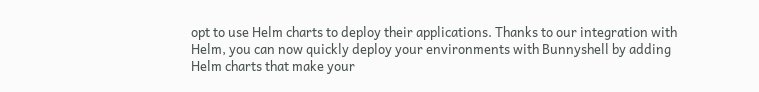opt to use Helm charts to deploy their applications. Thanks to our integration with Helm, you can now quickly deploy your environments with Bunnyshell by adding Helm charts that make your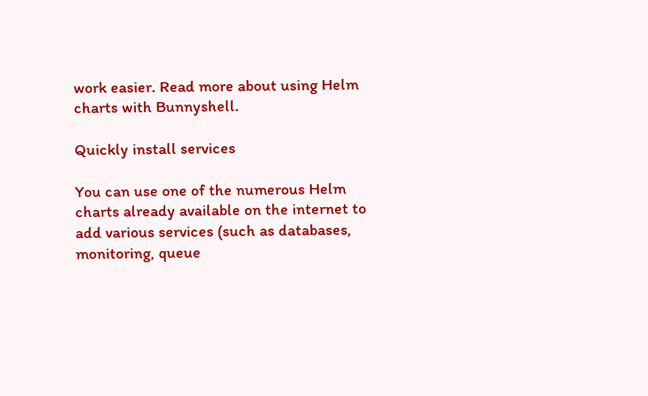work easier. Read more about using Helm charts with Bunnyshell.

Quickly install services

You can use one of the numerous Helm charts already available on the internet to add various services (such as databases, monitoring, queue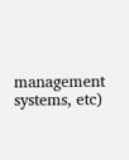management systems, etc)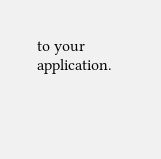to your application.